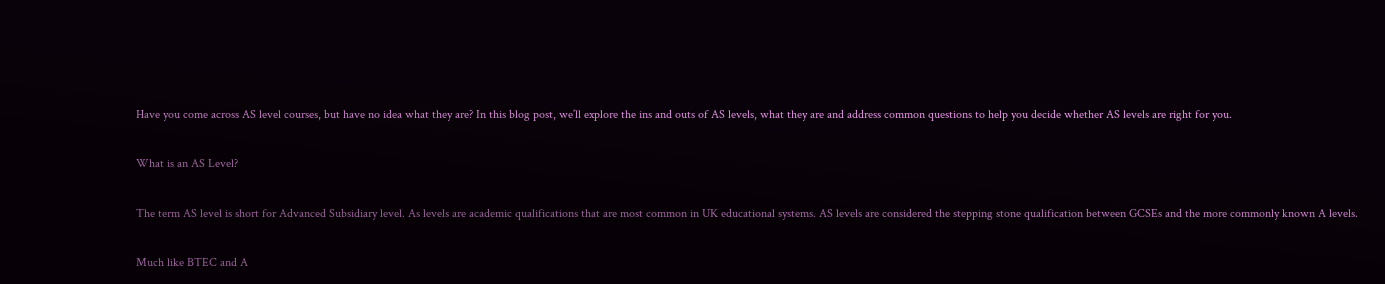Have you come across AS level courses, but have no idea what they are? In this blog post, we’ll explore the ins and outs of AS levels, what they are and address common questions to help you decide whether AS levels are right for you.

What is an AS Level?

The term AS level is short for Advanced Subsidiary level. As levels are academic qualifications that are most common in UK educational systems. AS levels are considered the stepping stone qualification between GCSEs and the more commonly known A levels.

Much like BTEC and A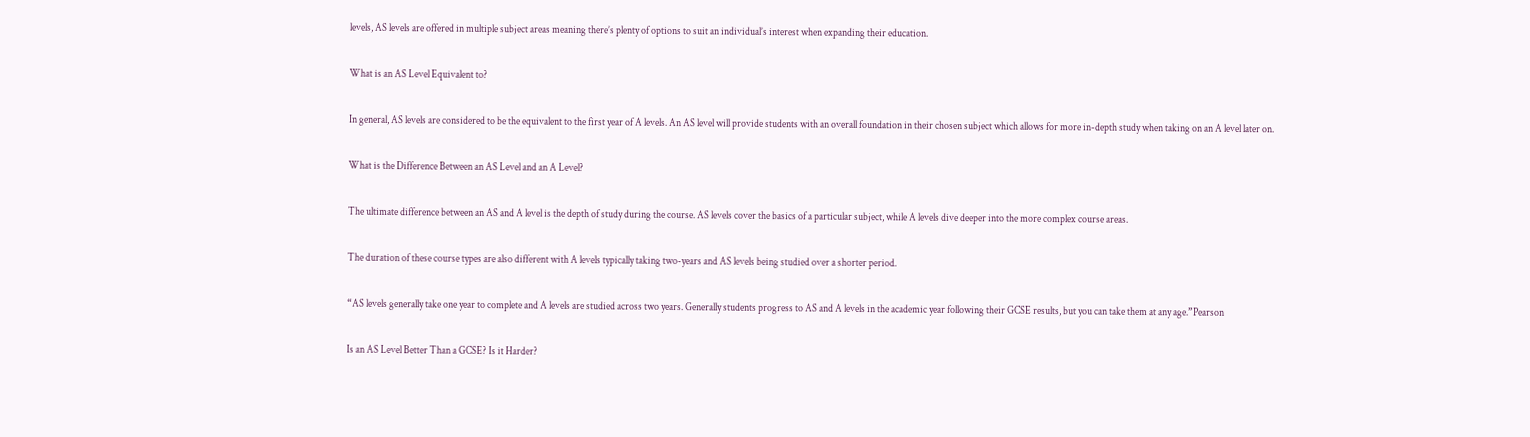levels, AS levels are offered in multiple subject areas meaning there’s plenty of options to suit an individual’s interest when expanding their education.

What is an AS Level Equivalent to?

In general, AS levels are considered to be the equivalent to the first year of A levels. An AS level will provide students with an overall foundation in their chosen subject which allows for more in-depth study when taking on an A level later on.

What is the Difference Between an AS Level and an A Level?

The ultimate difference between an AS and A level is the depth of study during the course. AS levels cover the basics of a particular subject, while A levels dive deeper into the more complex course areas.

The duration of these course types are also different with A levels typically taking two-years and AS levels being studied over a shorter period.

“AS levels generally take one year to complete and A levels are studied across two years. Generally students progress to AS and A levels in the academic year following their GCSE results, but you can take them at any age.”Pearson

Is an AS Level Better Than a GCSE? Is it Harder?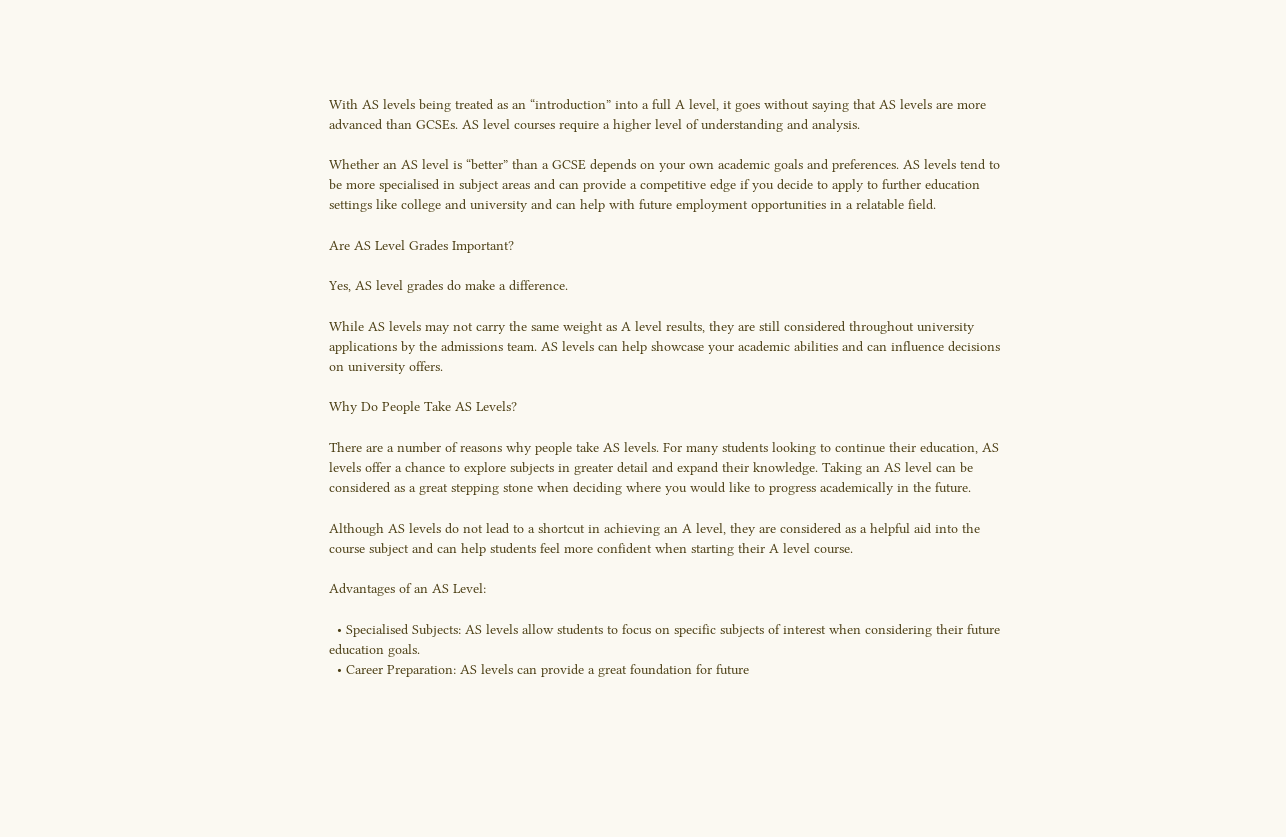With AS levels being treated as an “introduction” into a full A level, it goes without saying that AS levels are more advanced than GCSEs. AS level courses require a higher level of understanding and analysis.

Whether an AS level is “better” than a GCSE depends on your own academic goals and preferences. AS levels tend to be more specialised in subject areas and can provide a competitive edge if you decide to apply to further education settings like college and university and can help with future employment opportunities in a relatable field.

Are AS Level Grades Important?

Yes, AS level grades do make a difference.

While AS levels may not carry the same weight as A level results, they are still considered throughout university applications by the admissions team. AS levels can help showcase your academic abilities and can influence decisions on university offers.

Why Do People Take AS Levels?

There are a number of reasons why people take AS levels. For many students looking to continue their education, AS levels offer a chance to explore subjects in greater detail and expand their knowledge. Taking an AS level can be considered as a great stepping stone when deciding where you would like to progress academically in the future.

Although AS levels do not lead to a shortcut in achieving an A level, they are considered as a helpful aid into the course subject and can help students feel more confident when starting their A level course.

Advantages of an AS Level:

  • Specialised Subjects: AS levels allow students to focus on specific subjects of interest when considering their future education goals.
  • Career Preparation: AS levels can provide a great foundation for future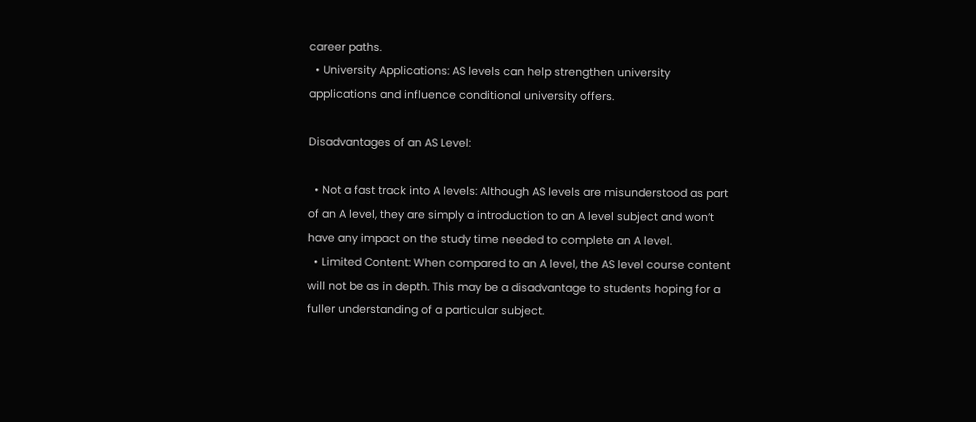career paths.
  • University Applications: AS levels can help strengthen university applications and influence conditional university offers.

Disadvantages of an AS Level:

  • Not a fast track into A levels: Although AS levels are misunderstood as part of an A level, they are simply a introduction to an A level subject and won’t have any impact on the study time needed to complete an A level.
  • Limited Content: When compared to an A level, the AS level course content will not be as in depth. This may be a disadvantage to students hoping for a fuller understanding of a particular subject.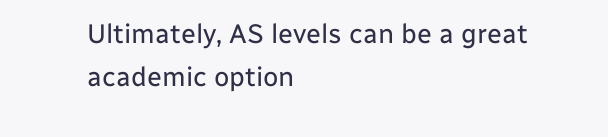Ultimately, AS levels can be a great academic option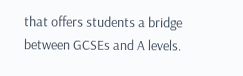that offers students a bridge between GCSEs and A levels.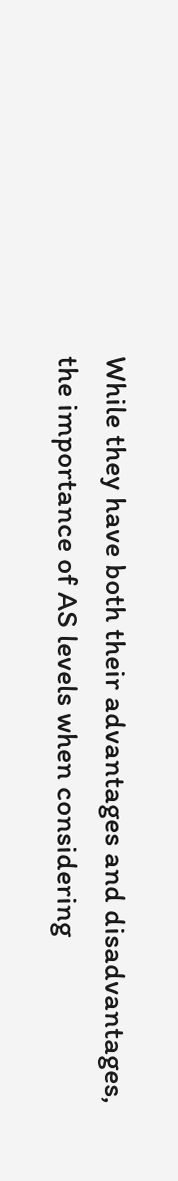While they have both their advantages and disadvantages, the importance of AS levels when considering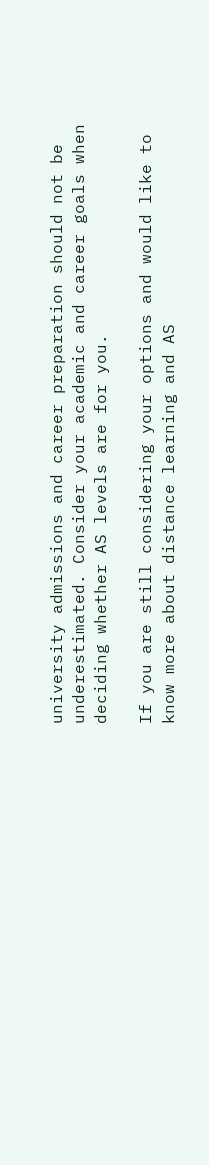university admissions and career preparation should not be underestimated. Consider your academic and career goals when deciding whether AS levels are for you.

If you are still considering your options and would like to know more about distance learning and AS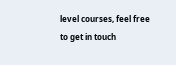level courses, feel free to get in touch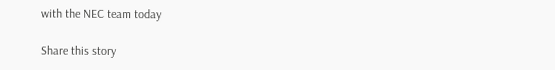with the NEC team today

Share this story